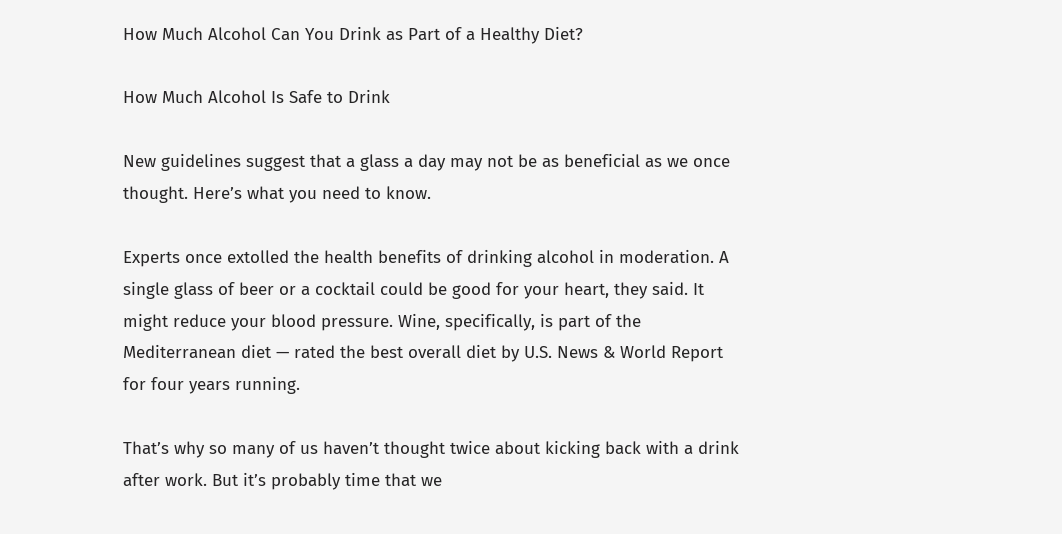How Much Alcohol Can You Drink as Part of a Healthy Diet?

How Much Alcohol Is Safe to Drink

New guidelines suggest that a glass a day may not be as beneficial as we once thought. Here’s what you need to know.

Experts once extolled the health benefits of drinking alcohol in moderation. A single glass of beer or a cocktail could be good for your heart, they said. It might reduce your blood pressure. Wine, specifically, is part of the Mediterranean diet — rated the best overall diet by U.S. News & World Report for four years running.

That’s why so many of us haven’t thought twice about kicking back with a drink after work. But it’s probably time that we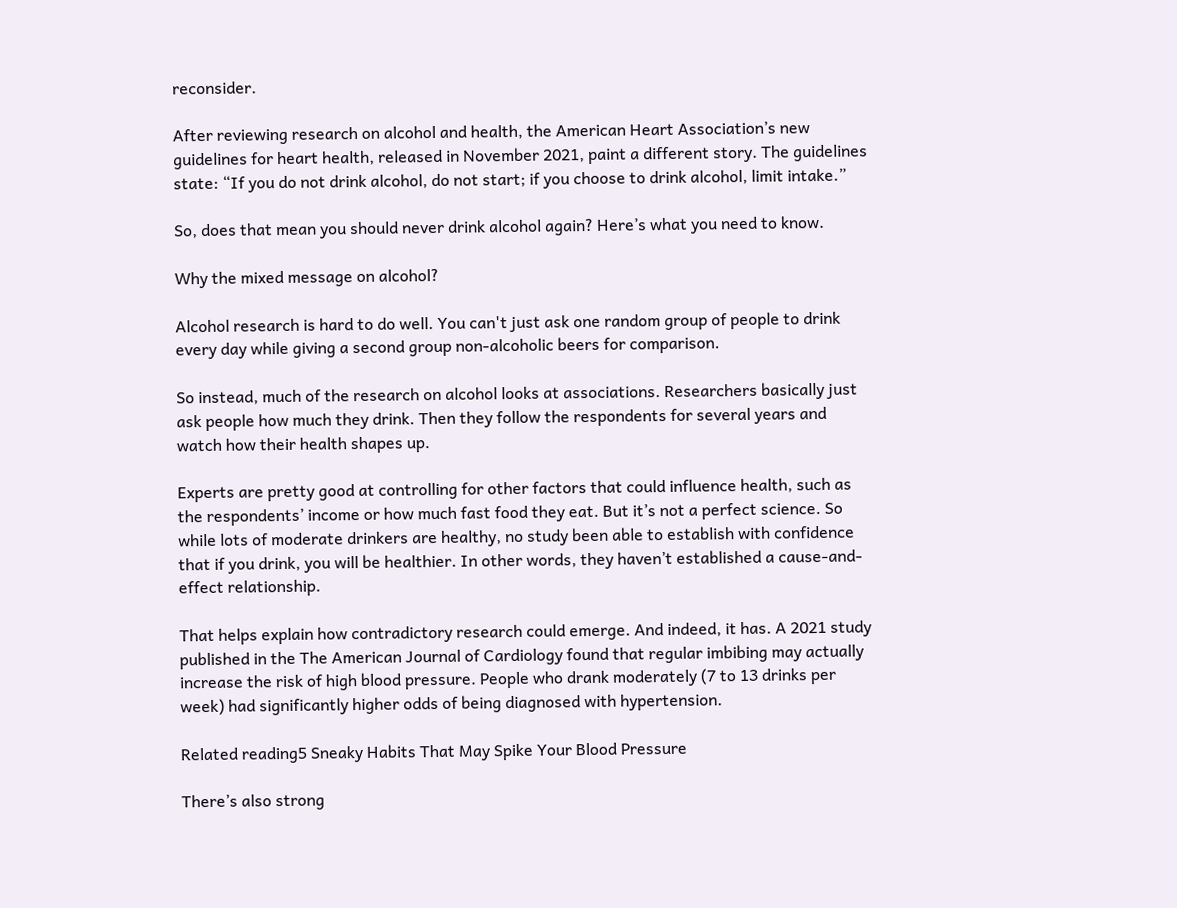reconsider.

After reviewing research on alcohol and health, the American Heart Association’s new guidelines for heart health, released in November 2021, paint a different story. The guidelines state: “If you do not drink alcohol, do not start; if you choose to drink alcohol, limit intake.”

So, does that mean you should never drink alcohol again? Here’s what you need to know.

Why the mixed message on alcohol?

Alcohol research is hard to do well. You can't just ask one random group of people to drink every day while giving a second group non-alcoholic beers for comparison.

So instead, much of the research on alcohol looks at associations. Researchers basically just ask people how much they drink. Then they follow the respondents for several years and watch how their health shapes up.

Experts are pretty good at controlling for other factors that could influence health, such as the respondents’ income or how much fast food they eat. But it’s not a perfect science. So while lots of moderate drinkers are healthy, no study been able to establish with confidence that if you drink, you will be healthier. In other words, they haven’t established a cause-and-effect relationship.

That helps explain how contradictory research could emerge. And indeed, it has. A 2021 study published in the The American Journal of Cardiology found that regular imbibing may actually increase the risk of high blood pressure. People who drank moderately (7 to 13 drinks per week) had significantly higher odds of being diagnosed with hypertension.

Related reading5 Sneaky Habits That May Spike Your Blood Pressure

There’s also strong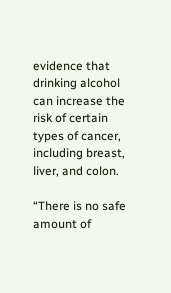evidence that drinking alcohol can increase the risk of certain types of cancer, including breast, liver, and colon.

“There is no safe amount of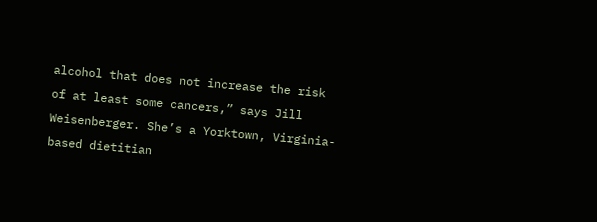alcohol that does not increase the risk of at least some cancers,” says Jill Weisenberger. She’s a Yorktown, Virginia-based dietitian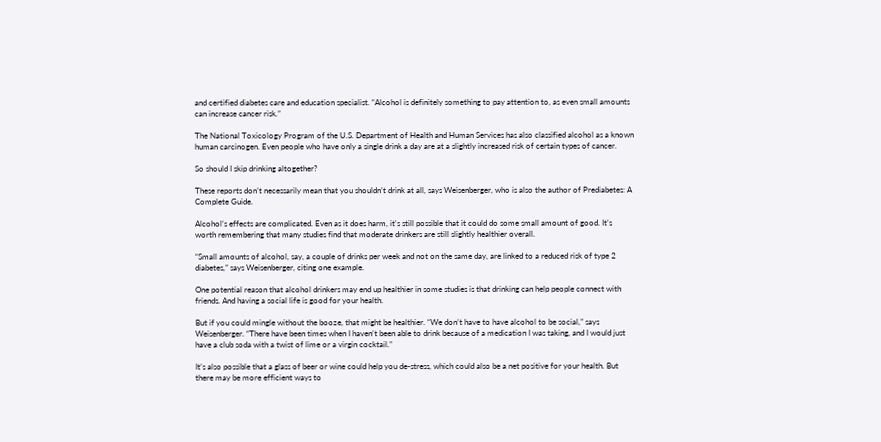and certified diabetes care and education specialist. “Alcohol is definitely something to pay attention to, as even small amounts can increase cancer risk.”

The National Toxicology Program of the U.S. Department of Health and Human Services has also classified alcohol as a known human carcinogen. Even people who have only a single drink a day are at a slightly increased risk of certain types of cancer.

So should I skip drinking altogether?

These reports don’t necessarily mean that you shouldn’t drink at all, says Weisenberger, who is also the author of Prediabetes: A Complete Guide.

Alcohol’s effects are complicated. Even as it does harm, it's still possible that it could do some small amount of good. It’s worth remembering that many studies find that moderate drinkers are still slightly healthier overall.

“Small amounts of alcohol, say, a couple of drinks per week and not on the same day, are linked to a reduced risk of type 2 diabetes,” says Weisenberger, citing one example.

One potential reason that alcohol drinkers may end up healthier in some studies is that drinking can help people connect with friends. And having a social life is good for your health.

But if you could mingle without the booze, that might be healthier. “We don’t have to have alcohol to be social,” says Weisenberger. “There have been times when I haven’t been able to drink because of a medication I was taking, and I would just have a club soda with a twist of lime or a virgin cocktail.”

It’s also possible that a glass of beer or wine could help you de-stress, which could also be a net positive for your health. But there may be more efficient ways to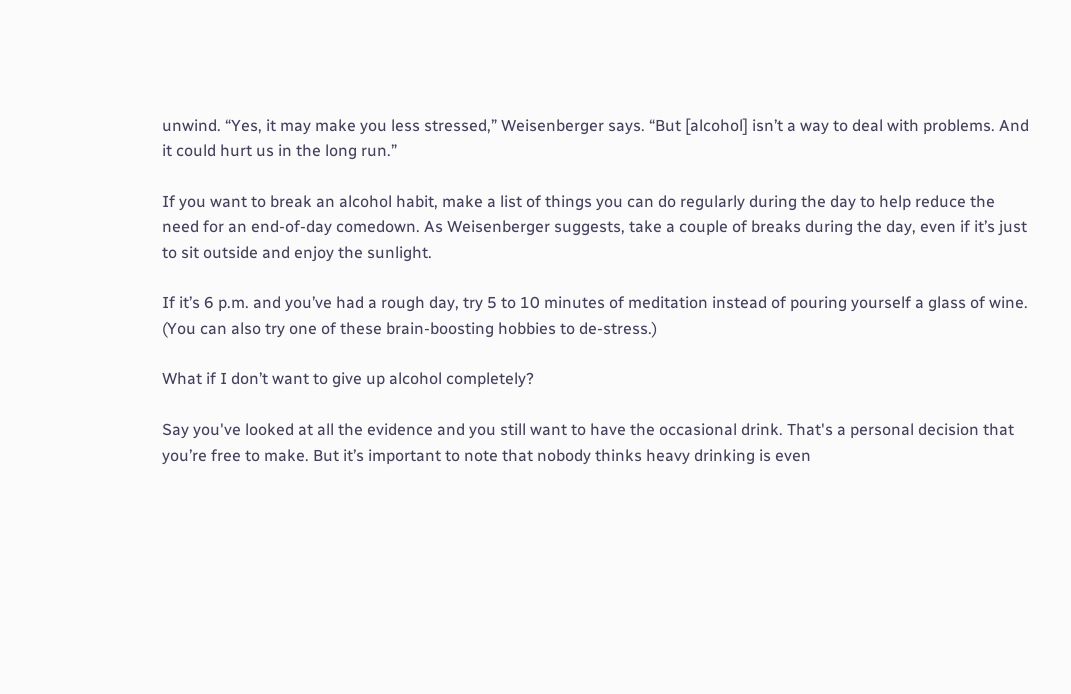unwind. “Yes, it may make you less stressed,” Weisenberger says. “But [alcohol] isn’t a way to deal with problems. And it could hurt us in the long run.”

If you want to break an alcohol habit, make a list of things you can do regularly during the day to help reduce the need for an end-of-day comedown. As Weisenberger suggests, take a couple of breaks during the day, even if it’s just to sit outside and enjoy the sunlight.

If it’s 6 p.m. and you’ve had a rough day, try 5 to 10 minutes of meditation instead of pouring yourself a glass of wine. (You can also try one of these brain-boosting hobbies to de-stress.)

What if I don’t want to give up alcohol completely?

Say you've looked at all the evidence and you still want to have the occasional drink. That's a personal decision that you’re free to make. But it’s important to note that nobody thinks heavy drinking is even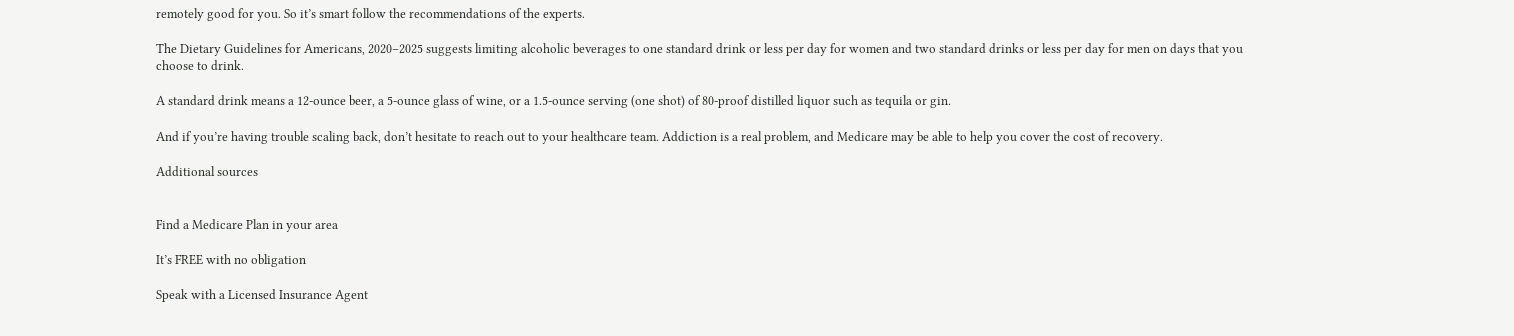remotely good for you. So it’s smart follow the recommendations of the experts.

The Dietary Guidelines for Americans, 2020–2025 suggests limiting alcoholic beverages to one standard drink or less per day for women and two standard drinks or less per day for men on days that you choose to drink.

A standard drink means a 12-ounce beer, a 5-ounce glass of wine, or a 1.5-ounce serving (one shot) of 80-proof distilled liquor such as tequila or gin.

And if you’re having trouble scaling back, don’t hesitate to reach out to your healthcare team. Addiction is a real problem, and Medicare may be able to help you cover the cost of recovery.

Additional sources


Find a Medicare Plan in your area

It’s FREE with no obligation

Speak with a Licensed Insurance Agent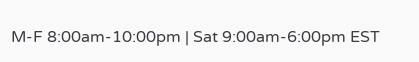M-F 8:00am-10:00pm | Sat 9:00am-6:00pm EST